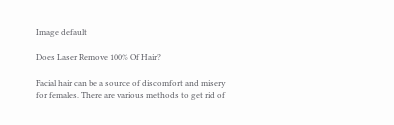Image default

Does Laser Remove 100% Of Hair?

Facial hair can be a source of discomfort and misery for females. There are various methods to get rid of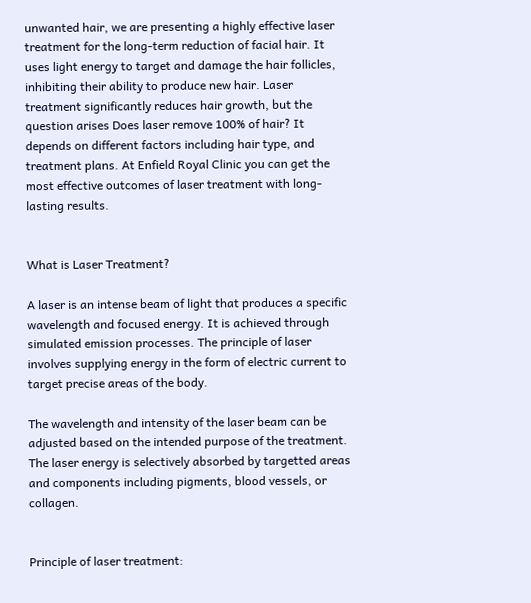unwanted hair, we are presenting a highly effective laser treatment for the long-term reduction of facial hair. It uses light energy to target and damage the hair follicles, inhibiting their ability to produce new hair. Laser treatment significantly reduces hair growth, but the question arises Does laser remove 100% of hair? It depends on different factors including hair type, and treatment plans. At Enfield Royal Clinic you can get the most effective outcomes of laser treatment with long-lasting results.


What is Laser Treatment?

A laser is an intense beam of light that produces a specific wavelength and focused energy. It is achieved through simulated emission processes. The principle of laser involves supplying energy in the form of electric current to target precise areas of the body.

The wavelength and intensity of the laser beam can be adjusted based on the intended purpose of the treatment. The laser energy is selectively absorbed by targetted areas and components including pigments, blood vessels, or collagen.


Principle of laser treatment: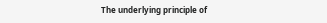The underlying principle of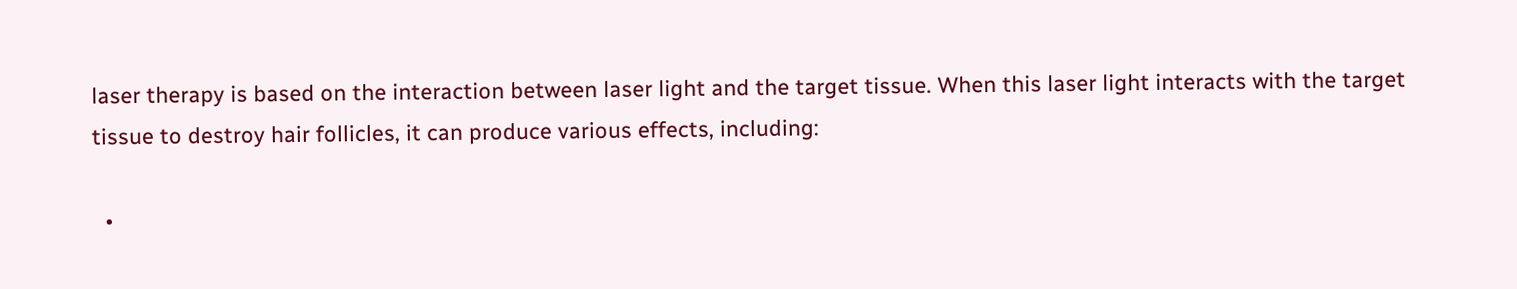laser therapy is based on the interaction between laser light and the target tissue. When this laser light interacts with the target tissue to destroy hair follicles, it can produce various effects, including:

  •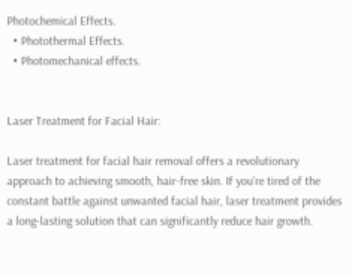Photochemical Effects.
  • Photothermal Effects.
  • Photomechanical effects.


Laser Treatment for Facial Hair:

Laser treatment for facial hair removal offers a revolutionary approach to achieving smooth, hair-free skin. If you’re tired of the constant battle against unwanted facial hair, laser treatment provides a long-lasting solution that can significantly reduce hair growth.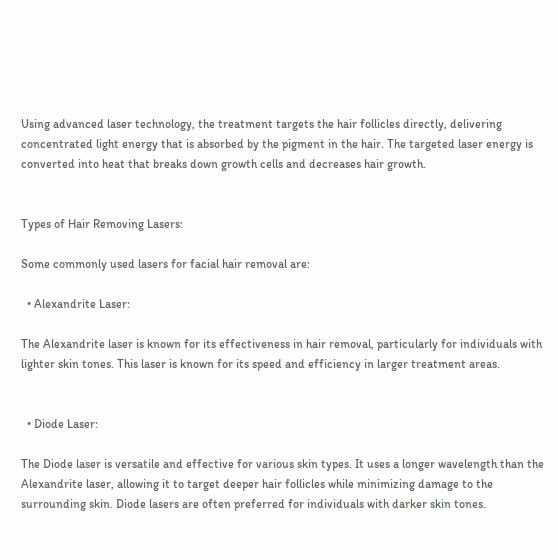Using advanced laser technology, the treatment targets the hair follicles directly, delivering concentrated light energy that is absorbed by the pigment in the hair. The targeted laser energy is converted into heat that breaks down growth cells and decreases hair growth.


Types of Hair Removing Lasers:

Some commonly used lasers for facial hair removal are:

  • Alexandrite Laser:

The Alexandrite laser is known for its effectiveness in hair removal, particularly for individuals with lighter skin tones. This laser is known for its speed and efficiency in larger treatment areas.


  • Diode Laser:

The Diode laser is versatile and effective for various skin types. It uses a longer wavelength than the Alexandrite laser, allowing it to target deeper hair follicles while minimizing damage to the surrounding skin. Diode lasers are often preferred for individuals with darker skin tones.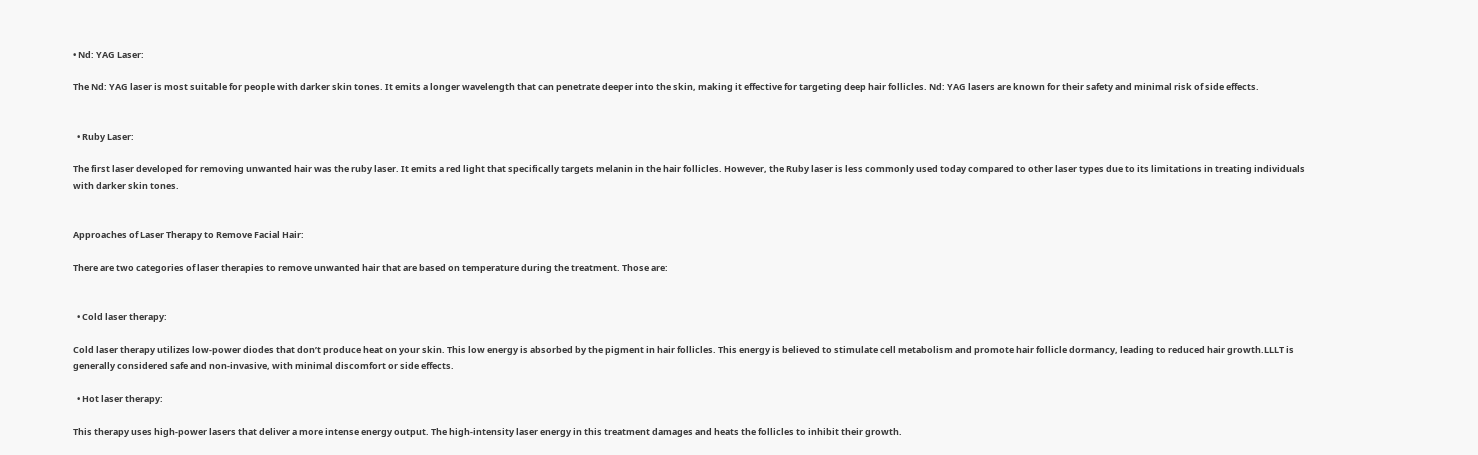• Nd: YAG Laser:

The Nd: YAG laser is most suitable for people with darker skin tones. It emits a longer wavelength that can penetrate deeper into the skin, making it effective for targeting deep hair follicles. Nd: YAG lasers are known for their safety and minimal risk of side effects.


  • Ruby Laser:

The first laser developed for removing unwanted hair was the ruby laser. It emits a red light that specifically targets melanin in the hair follicles. However, the Ruby laser is less commonly used today compared to other laser types due to its limitations in treating individuals with darker skin tones.


Approaches of Laser Therapy to Remove Facial Hair:

There are two categories of laser therapies to remove unwanted hair that are based on temperature during the treatment. Those are:


  • Cold laser therapy:

Cold laser therapy utilizes low-power diodes that don’t produce heat on your skin. This low energy is absorbed by the pigment in hair follicles. This energy is believed to stimulate cell metabolism and promote hair follicle dormancy, leading to reduced hair growth.LLLT is generally considered safe and non-invasive, with minimal discomfort or side effects.

  • Hot laser therapy:

This therapy uses high-power lasers that deliver a more intense energy output. The high-intensity laser energy in this treatment damages and heats the follicles to inhibit their growth.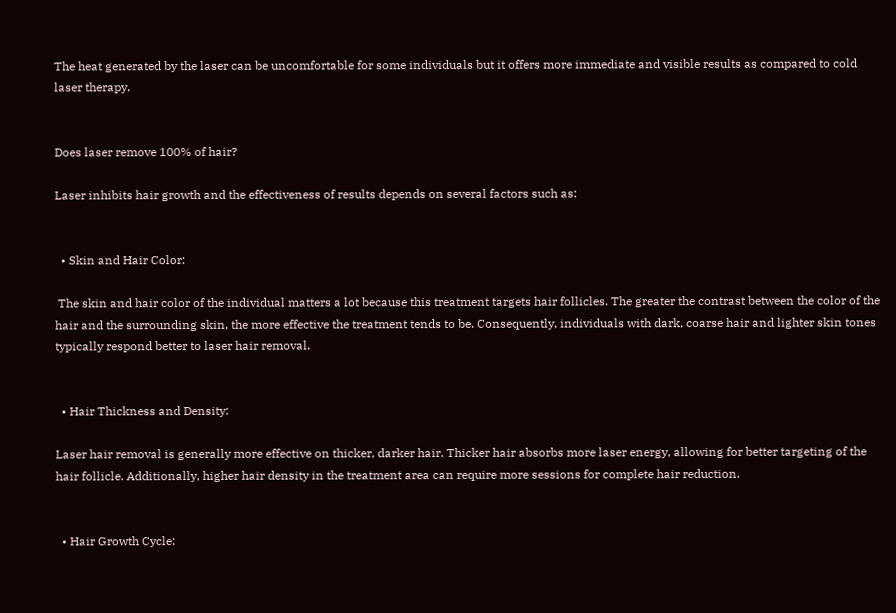The heat generated by the laser can be uncomfortable for some individuals but it offers more immediate and visible results as compared to cold laser therapy.


Does laser remove 100% of hair?

Laser inhibits hair growth and the effectiveness of results depends on several factors such as:


  • Skin and Hair Color:

 The skin and hair color of the individual matters a lot because this treatment targets hair follicles. The greater the contrast between the color of the hair and the surrounding skin, the more effective the treatment tends to be. Consequently, individuals with dark, coarse hair and lighter skin tones typically respond better to laser hair removal.


  • Hair Thickness and Density:

Laser hair removal is generally more effective on thicker, darker hair. Thicker hair absorbs more laser energy, allowing for better targeting of the hair follicle. Additionally, higher hair density in the treatment area can require more sessions for complete hair reduction.


  • Hair Growth Cycle: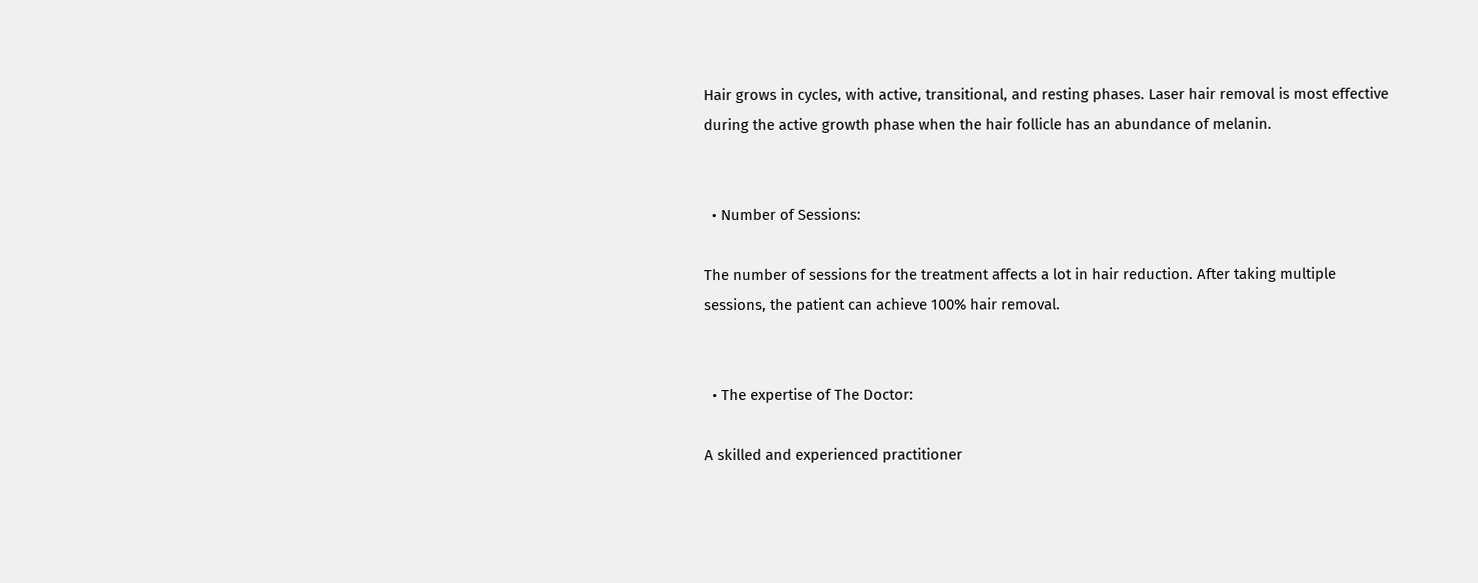Hair grows in cycles, with active, transitional, and resting phases. Laser hair removal is most effective during the active growth phase when the hair follicle has an abundance of melanin.


  • Number of Sessions:

The number of sessions for the treatment affects a lot in hair reduction. After taking multiple sessions, the patient can achieve 100% hair removal.


  • The expertise of The Doctor:

A skilled and experienced practitioner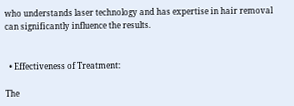who understands laser technology and has expertise in hair removal can significantly influence the results.


  • Effectiveness of Treatment:

The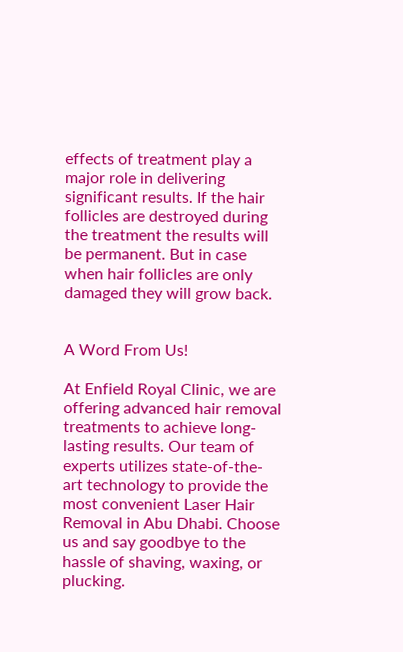effects of treatment play a major role in delivering significant results. If the hair follicles are destroyed during the treatment the results will be permanent. But in case when hair follicles are only damaged they will grow back.


A Word From Us!

At Enfield Royal Clinic, we are offering advanced hair removal treatments to achieve long-lasting results. Our team of experts utilizes state-of-the-art technology to provide the most convenient Laser Hair Removal in Abu Dhabi. Choose us and say goodbye to the hassle of shaving, waxing, or plucking.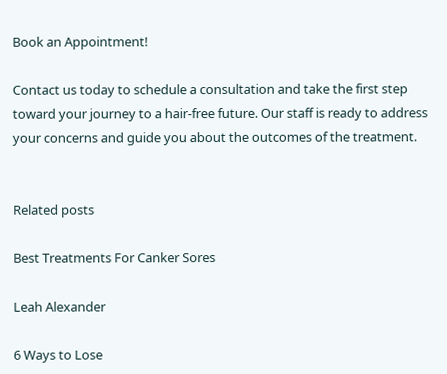Book an Appointment!

Contact us today to schedule a consultation and take the first step toward your journey to a hair-free future. Our staff is ready to address your concerns and guide you about the outcomes of the treatment.


Related posts

Best Treatments For Canker Sores

Leah Alexander

6 Ways to Lose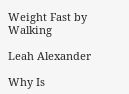Weight Fast by Walking

Leah Alexander

Why Is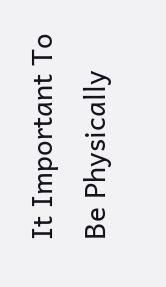It Important To Be Physically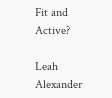Fit and Active?

Leah Alexander